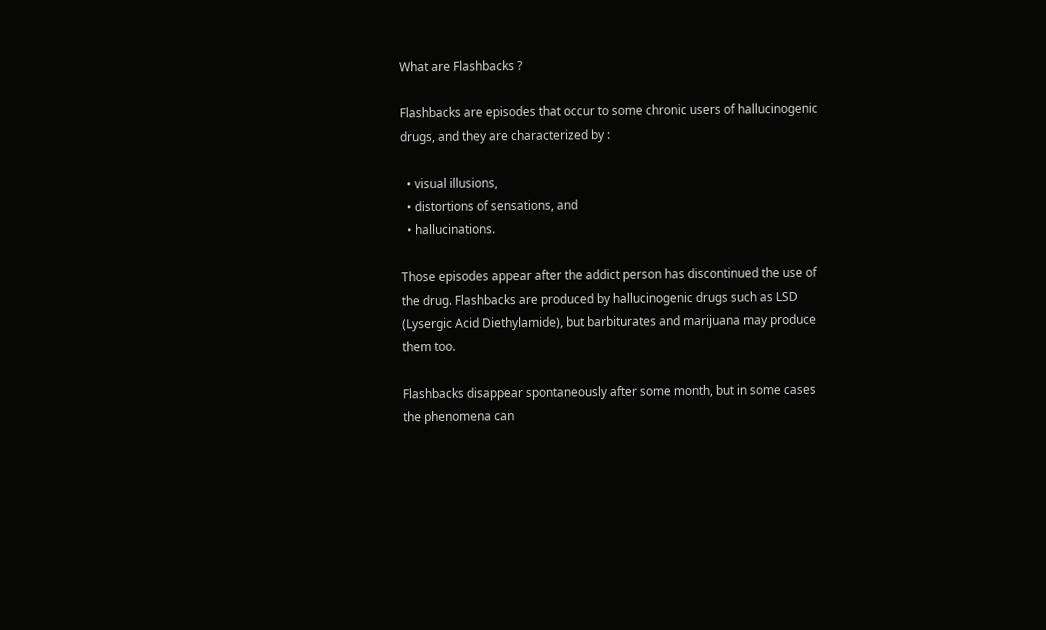What are Flashbacks ?

Flashbacks are episodes that occur to some chronic users of hallucinogenic drugs, and they are characterized by :

  • visual illusions,
  • distortions of sensations, and
  • hallucinations.

Those episodes appear after the addict person has discontinued the use of the drug. Flashbacks are produced by hallucinogenic drugs such as LSD (Lysergic Acid Diethylamide), but barbiturates and marijuana may produce them too.

Flashbacks disappear spontaneously after some month, but in some cases the phenomena can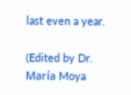last even a year.

(Edited by Dr. María Moya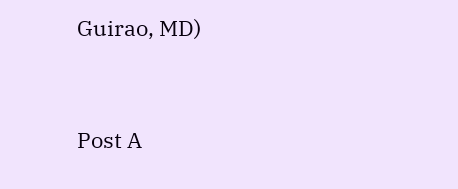Guirao, MD)


Post A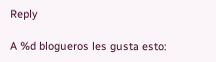Reply

A %d blogueros les gusta esto: